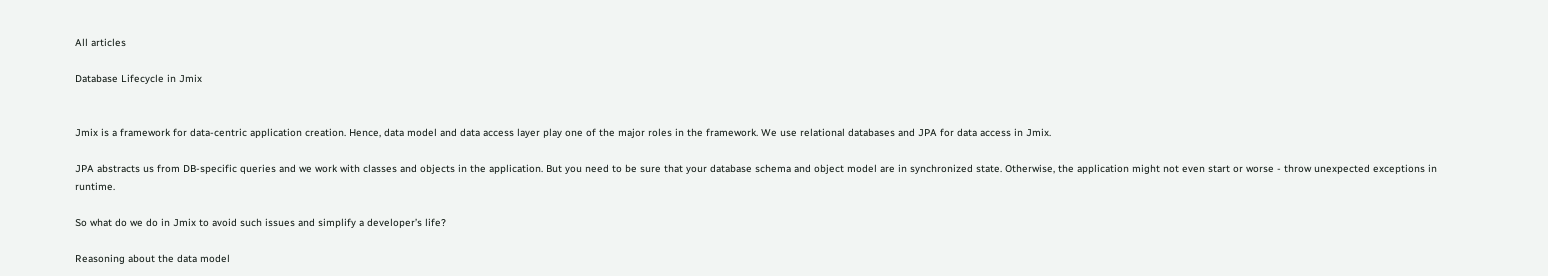All articles

Database Lifecycle in Jmix


Jmix is a framework for data-centric application creation. Hence, data model and data access layer play one of the major roles in the framework. We use relational databases and JPA for data access in Jmix.

JPA abstracts us from DB-specific queries and we work with classes and objects in the application. But you need to be sure that your database schema and object model are in synchronized state. Otherwise, the application might not even start or worse - throw unexpected exceptions in runtime.

So what do we do in Jmix to avoid such issues and simplify a developer’s life?

Reasoning about the data model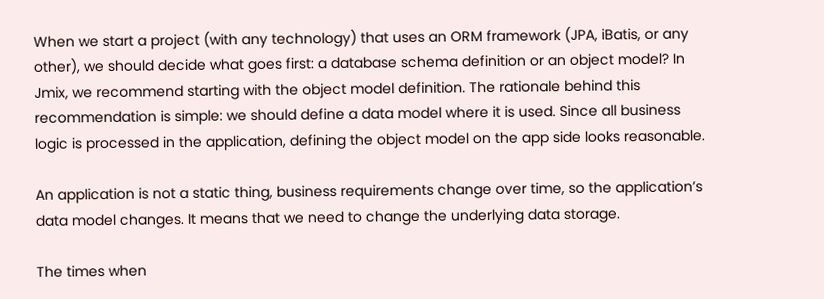When we start a project (with any technology) that uses an ORM framework (JPA, iBatis, or any other), we should decide what goes first: a database schema definition or an object model? In Jmix, we recommend starting with the object model definition. The rationale behind this recommendation is simple: we should define a data model where it is used. Since all business logic is processed in the application, defining the object model on the app side looks reasonable.

An application is not a static thing, business requirements change over time, so the application’s data model changes. It means that we need to change the underlying data storage.

The times when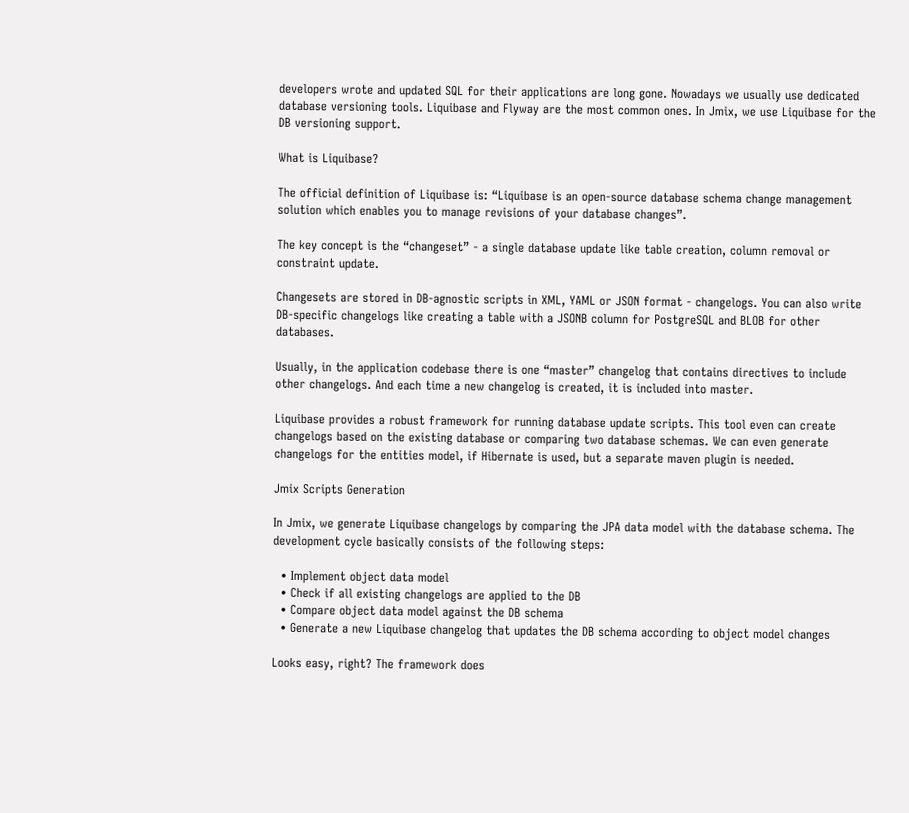developers wrote and updated SQL for their applications are long gone. Nowadays we usually use dedicated database versioning tools. Liquibase and Flyway are the most common ones. In Jmix, we use Liquibase for the DB versioning support.

What is Liquibase?

The official definition of Liquibase is: “Liquibase is an open-source database schema change management solution which enables you to manage revisions of your database changes”.

The key concept is the “changeset” - a single database update like table creation, column removal or constraint update.

Changesets are stored in DB-agnostic scripts in XML, YAML or JSON format - changelogs. You can also write DB-specific changelogs like creating a table with a JSONB column for PostgreSQL and BLOB for other databases.

Usually, in the application codebase there is one “master” changelog that contains directives to include other changelogs. And each time a new changelog is created, it is included into master.

Liquibase provides a robust framework for running database update scripts. This tool even can create changelogs based on the existing database or comparing two database schemas. We can even generate changelogs for the entities model, if Hibernate is used, but a separate maven plugin is needed.

Jmix Scripts Generation

In Jmix, we generate Liquibase changelogs by comparing the JPA data model with the database schema. The development cycle basically consists of the following steps:

  • Implement object data model
  • Check if all existing changelogs are applied to the DB
  • Compare object data model against the DB schema
  • Generate a new Liquibase changelog that updates the DB schema according to object model changes

Looks easy, right? The framework does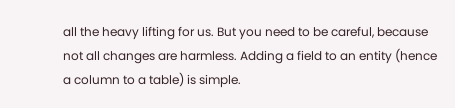all the heavy lifting for us. But you need to be careful, because not all changes are harmless. Adding a field to an entity (hence a column to a table) is simple.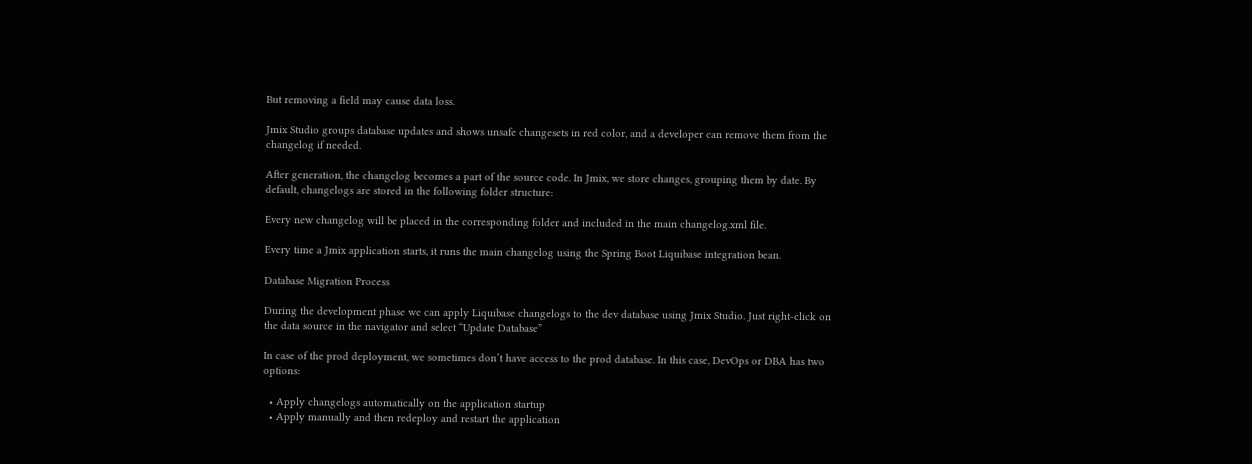But removing a field may cause data loss.

Jmix Studio groups database updates and shows unsafe changesets in red color, and a developer can remove them from the changelog if needed.

After generation, the changelog becomes a part of the source code. In Jmix, we store changes, grouping them by date. By default, changelogs are stored in the following folder structure:

Every new changelog will be placed in the corresponding folder and included in the main changelog.xml file.

Every time a Jmix application starts, it runs the main changelog using the Spring Boot Liquibase integration bean.

Database Migration Process

During the development phase we can apply Liquibase changelogs to the dev database using Jmix Studio. Just right-click on the data source in the navigator and select “Update Database”

In case of the prod deployment, we sometimes don’t have access to the prod database. In this case, DevOps or DBA has two options:

  • Apply changelogs automatically on the application startup
  • Apply manually and then redeploy and restart the application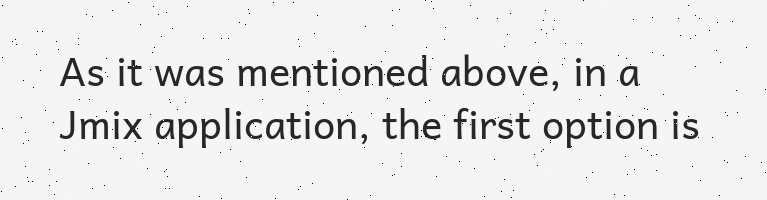As it was mentioned above, in a Jmix application, the first option is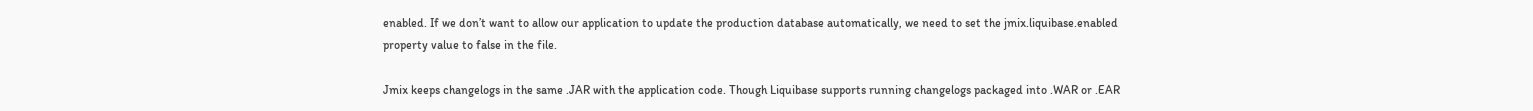enabled. If we don’t want to allow our application to update the production database automatically, we need to set the jmix.liquibase.enabled property value to false in the file.

Jmix keeps changelogs in the same .JAR with the application code. Though Liquibase supports running changelogs packaged into .WAR or .EAR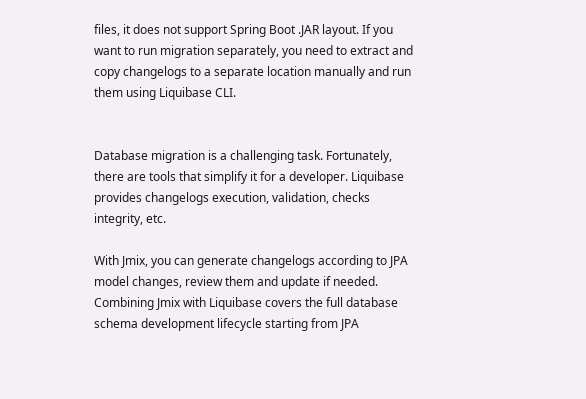files, it does not support Spring Boot .JAR layout. If you want to run migration separately, you need to extract and copy changelogs to a separate location manually and run them using Liquibase CLI.


Database migration is a challenging task. Fortunately, there are tools that simplify it for a developer. Liquibase provides changelogs execution, validation, checks integrity, etc.

With Jmix, you can generate changelogs according to JPA model changes, review them and update if needed. Combining Jmix with Liquibase covers the full database schema development lifecycle starting from JPA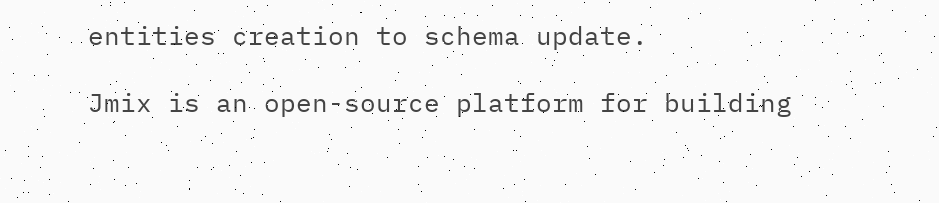entities creation to schema update.

Jmix is an open-source platform for building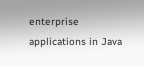enterprise applications in Java